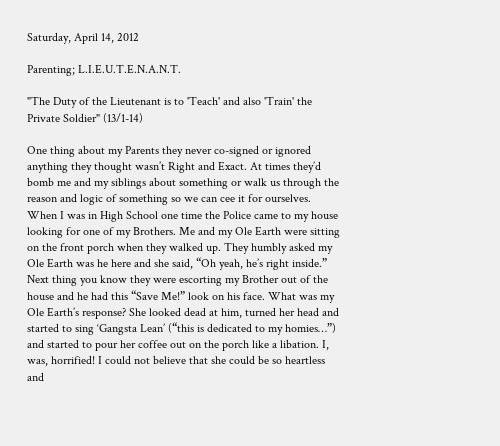Saturday, April 14, 2012

Parenting; L.I.E.U.T.E.N.A.N.T.

"The Duty of the Lieutenant is to 'Teach' and also 'Train' the Private Soldier" (13/1-14)

One thing about my Parents they never co-signed or ignored anything they thought wasn’t Right and Exact. At times they’d bomb me and my siblings about something or walk us through the reason and logic of something so we can cee it for ourselves. When I was in High School one time the Police came to my house looking for one of my Brothers. Me and my Ole Earth were sitting on the front porch when they walked up. They humbly asked my Ole Earth was he here and she said, “Oh yeah, he’s right inside.” Next thing you know they were escorting my Brother out of the house and he had this “Save Me!” look on his face. What was my Ole Earth’s response? She looked dead at him, turned her head and started to sing ‘Gangsta Lean’ (“this is dedicated to my homies…”) and started to pour her coffee out on the porch like a libation. I, was, horrified! I could not believe that she could be so heartless and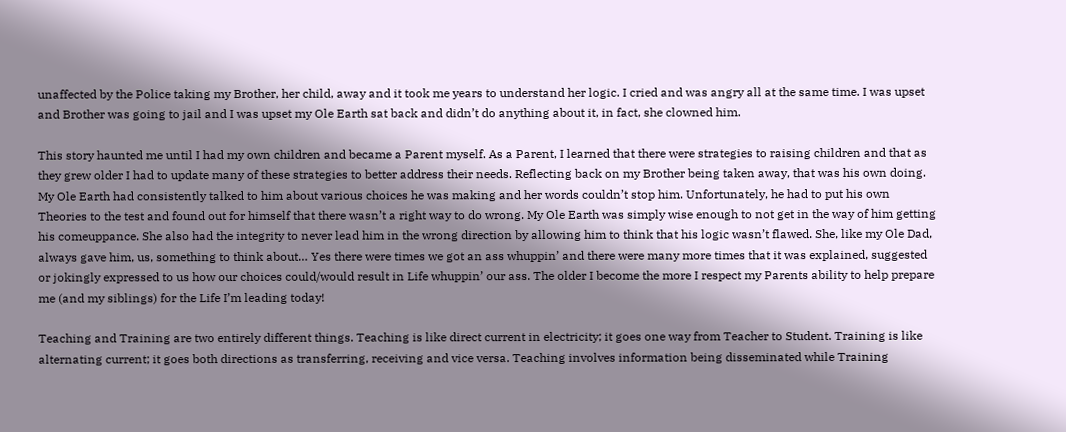unaffected by the Police taking my Brother, her child, away and it took me years to understand her logic. I cried and was angry all at the same time. I was upset and Brother was going to jail and I was upset my Ole Earth sat back and didn’t do anything about it, in fact, she clowned him.

This story haunted me until I had my own children and became a Parent myself. As a Parent, I learned that there were strategies to raising children and that as they grew older I had to update many of these strategies to better address their needs. Reflecting back on my Brother being taken away, that was his own doing. My Ole Earth had consistently talked to him about various choices he was making and her words couldn’t stop him. Unfortunately, he had to put his own Theories to the test and found out for himself that there wasn’t a right way to do wrong. My Ole Earth was simply wise enough to not get in the way of him getting his comeuppance. She also had the integrity to never lead him in the wrong direction by allowing him to think that his logic wasn’t flawed. She, like my Ole Dad, always gave him, us, something to think about… Yes there were times we got an ass whuppin’ and there were many more times that it was explained, suggested or jokingly expressed to us how our choices could/would result in Life whuppin’ our ass. The older I become the more I respect my Parents ability to help prepare me (and my siblings) for the Life I’m leading today!

Teaching and Training are two entirely different things. Teaching is like direct current in electricity; it goes one way from Teacher to Student. Training is like alternating current; it goes both directions as transferring, receiving and vice versa. Teaching involves information being disseminated while Training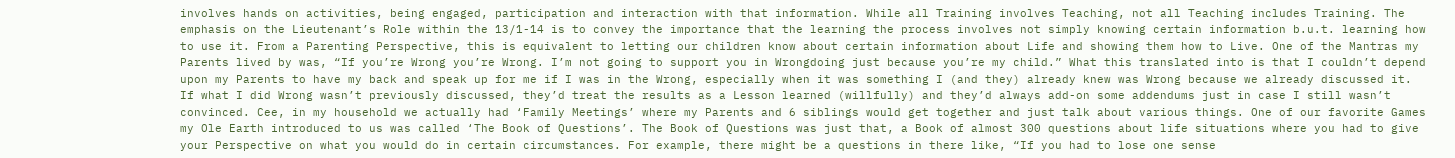involves hands on activities, being engaged, participation and interaction with that information. While all Training involves Teaching, not all Teaching includes Training. The emphasis on the Lieutenant’s Role within the 13/1-14 is to convey the importance that the learning the process involves not simply knowing certain information b.u.t. learning how to use it. From a Parenting Perspective, this is equivalent to letting our children know about certain information about Life and showing them how to Live. One of the Mantras my Parents lived by was, “If you’re Wrong you’re Wrong. I’m not going to support you in Wrongdoing just because you’re my child.” What this translated into is that I couldn’t depend upon my Parents to have my back and speak up for me if I was in the Wrong, especially when it was something I (and they) already knew was Wrong because we already discussed it. If what I did Wrong wasn’t previously discussed, they’d treat the results as a Lesson learned (willfully) and they’d always add-on some addendums just in case I still wasn’t convinced. Cee, in my household we actually had ‘Family Meetings’ where my Parents and 6 siblings would get together and just talk about various things. One of our favorite Games my Ole Earth introduced to us was called ‘The Book of Questions’. The Book of Questions was just that, a Book of almost 300 questions about life situations where you had to give your Perspective on what you would do in certain circumstances. For example, there might be a questions in there like, “If you had to lose one sense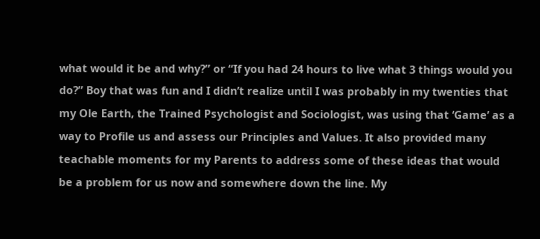what would it be and why?” or “If you had 24 hours to live what 3 things would you do?” Boy that was fun and I didn’t realize until I was probably in my twenties that my Ole Earth, the Trained Psychologist and Sociologist, was using that ‘Game’ as a way to Profile us and assess our Principles and Values. It also provided many teachable moments for my Parents to address some of these ideas that would be a problem for us now and somewhere down the line. My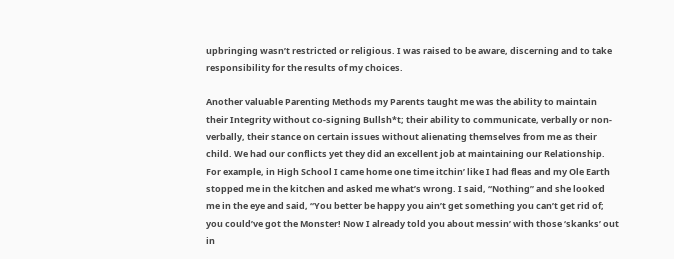upbringing wasn’t restricted or religious. I was raised to be aware, discerning and to take responsibility for the results of my choices.

Another valuable Parenting Methods my Parents taught me was the ability to maintain their Integrity without co-signing Bullsh*t; their ability to communicate, verbally or non-verbally, their stance on certain issues without alienating themselves from me as their child. We had our conflicts yet they did an excellent job at maintaining our Relationship. For example, in High School I came home one time itchin’ like I had fleas and my Ole Earth stopped me in the kitchen and asked me what’s wrong. I said, “Nothing” and she looked me in the eye and said, “You better be happy you ain’t get something you can’t get rid of; you could’ve got the Monster! Now I already told you about messin’ with those ‘skanks’ out in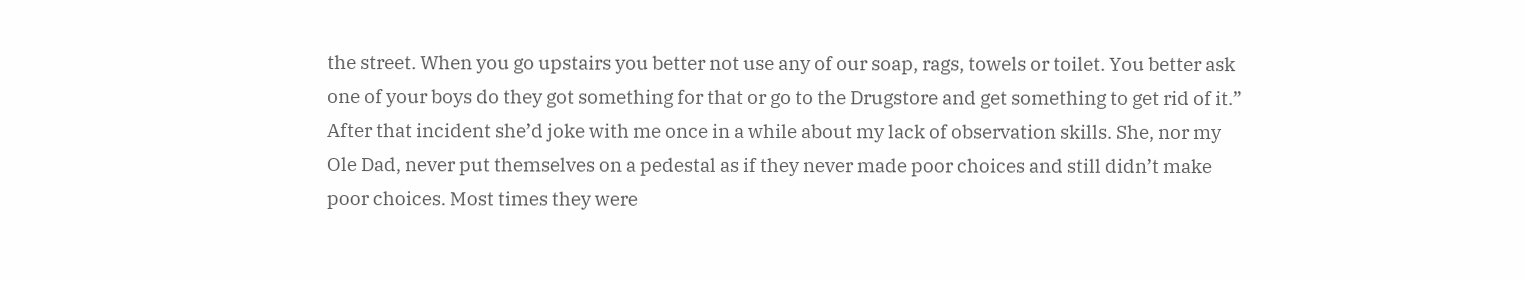the street. When you go upstairs you better not use any of our soap, rags, towels or toilet. You better ask one of your boys do they got something for that or go to the Drugstore and get something to get rid of it.” After that incident she’d joke with me once in a while about my lack of observation skills. She, nor my Ole Dad, never put themselves on a pedestal as if they never made poor choices and still didn’t make poor choices. Most times they were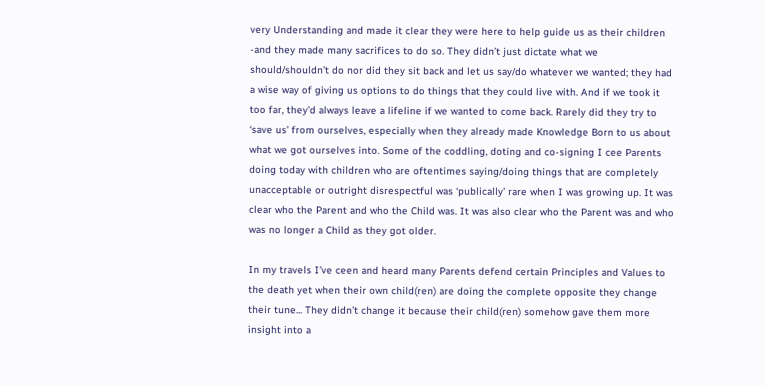very Understanding and made it clear they were here to help guide us as their children -and they made many sacrifices to do so. They didn’t just dictate what we should/shouldn’t do nor did they sit back and let us say/do whatever we wanted; they had a wise way of giving us options to do things that they could live with. And if we took it too far, they’d always leave a lifeline if we wanted to come back. Rarely did they try to ‘save us’ from ourselves, especially when they already made Knowledge Born to us about what we got ourselves into. Some of the coddling, doting and co-signing I cee Parents doing today with children who are oftentimes saying/doing things that are completely unacceptable or outright disrespectful was ‘publically’ rare when I was growing up. It was clear who the Parent and who the Child was. It was also clear who the Parent was and who was no longer a Child as they got older.

In my travels I’ve ceen and heard many Parents defend certain Principles and Values to the death yet when their own child(ren) are doing the complete opposite they change their tune... They didn’t change it because their child(ren) somehow gave them more insight into a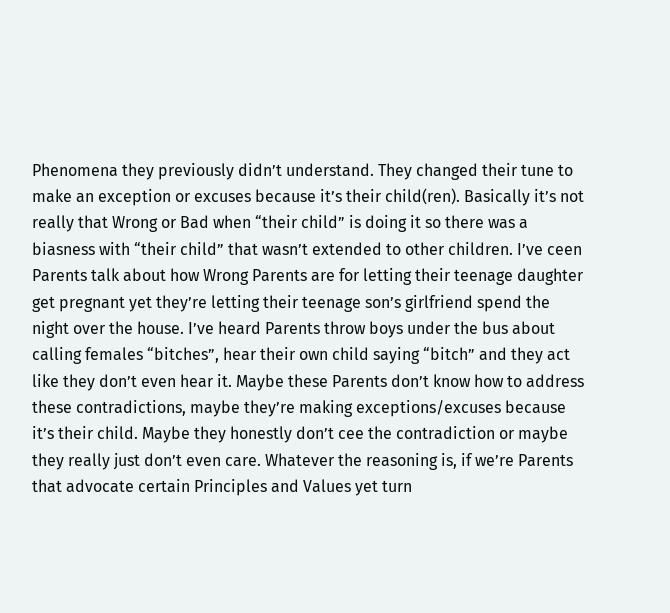Phenomena they previously didn’t understand. They changed their tune to make an exception or excuses because it’s their child(ren). Basically it’s not really that Wrong or Bad when “their child” is doing it so there was a biasness with “their child” that wasn’t extended to other children. I’ve ceen Parents talk about how Wrong Parents are for letting their teenage daughter get pregnant yet they’re letting their teenage son’s girlfriend spend the night over the house. I’ve heard Parents throw boys under the bus about calling females “bitches”, hear their own child saying “bitch” and they act like they don’t even hear it. Maybe these Parents don’t know how to address these contradictions, maybe they’re making exceptions/excuses because it’s their child. Maybe they honestly don’t cee the contradiction or maybe they really just don’t even care. Whatever the reasoning is, if we’re Parents that advocate certain Principles and Values yet turn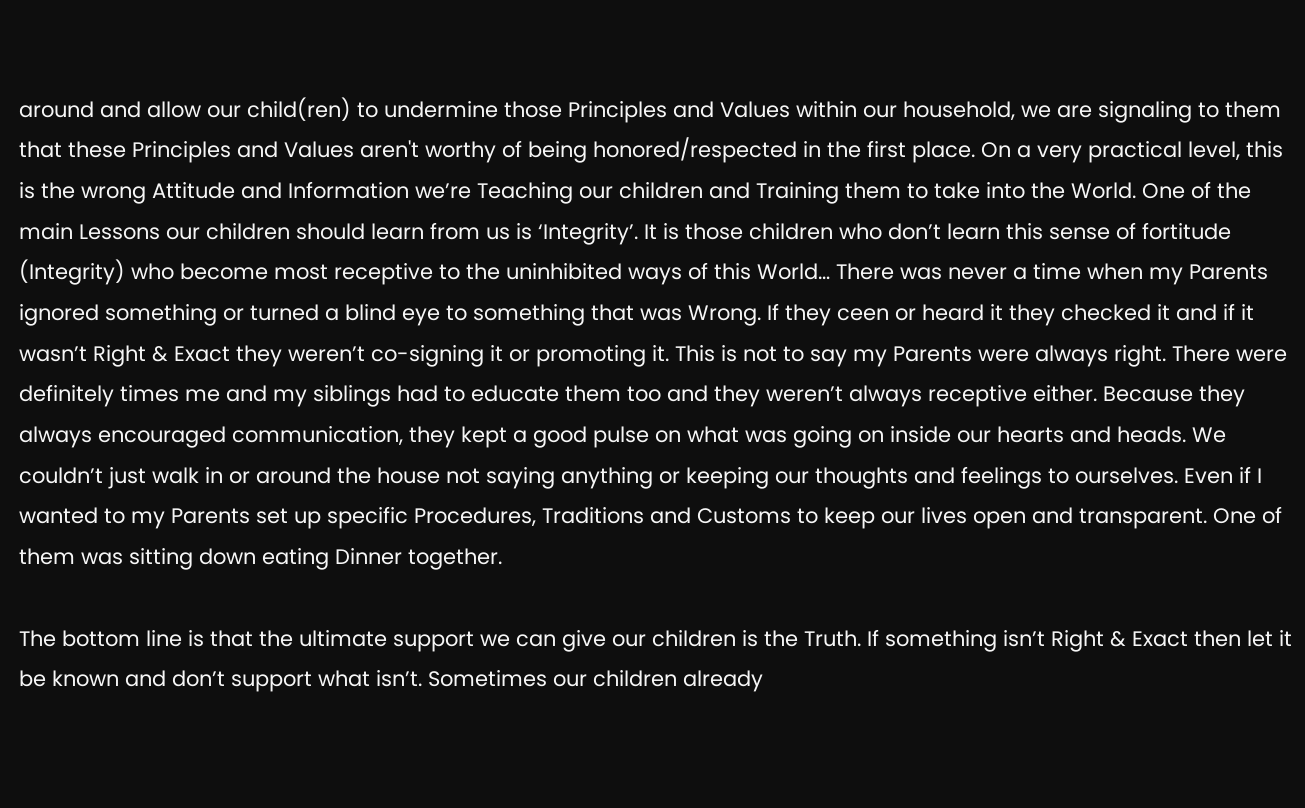around and allow our child(ren) to undermine those Principles and Values within our household, we are signaling to them that these Principles and Values aren't worthy of being honored/respected in the first place. On a very practical level, this is the wrong Attitude and Information we’re Teaching our children and Training them to take into the World. One of the main Lessons our children should learn from us is ‘Integrity’. It is those children who don’t learn this sense of fortitude (Integrity) who become most receptive to the uninhibited ways of this World… There was never a time when my Parents ignored something or turned a blind eye to something that was Wrong. If they ceen or heard it they checked it and if it wasn’t Right & Exact they weren’t co-signing it or promoting it. This is not to say my Parents were always right. There were definitely times me and my siblings had to educate them too and they weren’t always receptive either. Because they always encouraged communication, they kept a good pulse on what was going on inside our hearts and heads. We couldn’t just walk in or around the house not saying anything or keeping our thoughts and feelings to ourselves. Even if I wanted to my Parents set up specific Procedures, Traditions and Customs to keep our lives open and transparent. One of them was sitting down eating Dinner together.

The bottom line is that the ultimate support we can give our children is the Truth. If something isn’t Right & Exact then let it be known and don’t support what isn’t. Sometimes our children already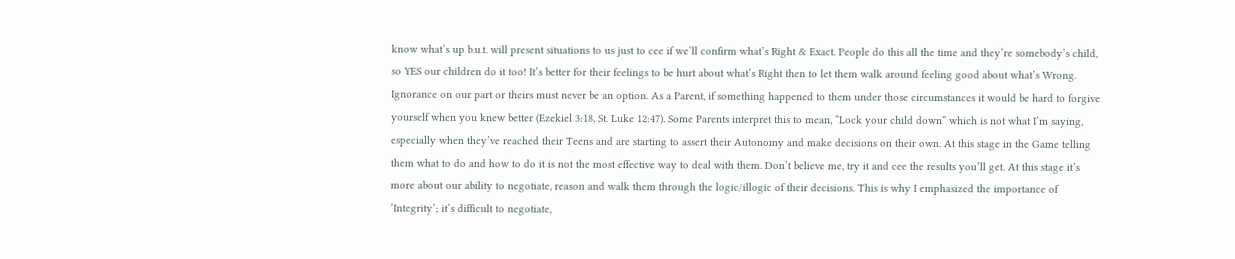know what’s up b.u.t. will present situations to us just to cee if we’ll confirm what’s Right & Exact. People do this all the time and they’re somebody’s child, so YES our children do it too! It’s better for their feelings to be hurt about what’s Right then to let them walk around feeling good about what’s Wrong. Ignorance on our part or theirs must never be an option. As a Parent, if something happened to them under those circumstances it would be hard to forgive yourself when you knew better (Ezekiel 3:18, St. Luke 12:47). Some Parents interpret this to mean, “Lock your child down” which is not what I’m saying, especially when they’ve reached their Teens and are starting to assert their Autonomy and make decisions on their own. At this stage in the Game telling them what to do and how to do it is not the most effective way to deal with them. Don’t believe me, try it and cee the results you’ll get. At this stage it’s more about our ability to negotiate, reason and walk them through the logic/illogic of their decisions. This is why I emphasized the importance of ‘Integrity’; it’s difficult to negotiate,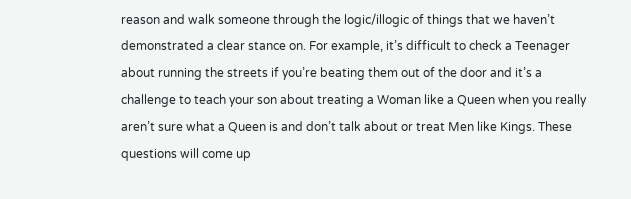reason and walk someone through the logic/illogic of things that we haven’t demonstrated a clear stance on. For example, it’s difficult to check a Teenager about running the streets if you’re beating them out of the door and it’s a challenge to teach your son about treating a Woman like a Queen when you really aren’t sure what a Queen is and don’t talk about or treat Men like Kings. These questions will come up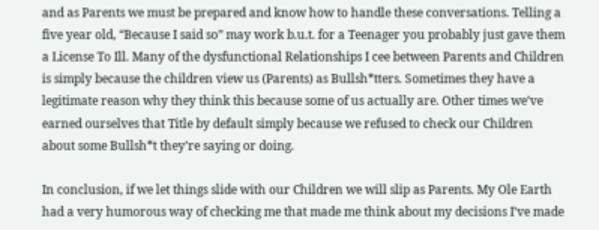and as Parents we must be prepared and know how to handle these conversations. Telling a five year old, “Because I said so” may work b.u.t. for a Teenager you probably just gave them a License To Ill. Many of the dysfunctional Relationships I cee between Parents and Children is simply because the children view us (Parents) as Bullsh*tters. Sometimes they have a legitimate reason why they think this because some of us actually are. Other times we’ve earned ourselves that Title by default simply because we refused to check our Children about some Bullsh*t they’re saying or doing.

In conclusion, if we let things slide with our Children we will slip as Parents. My Ole Earth had a very humorous way of checking me that made me think about my decisions I’ve made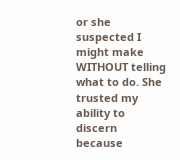or she suspected I might make WITHOUT telling what to do. She trusted my ability to discern because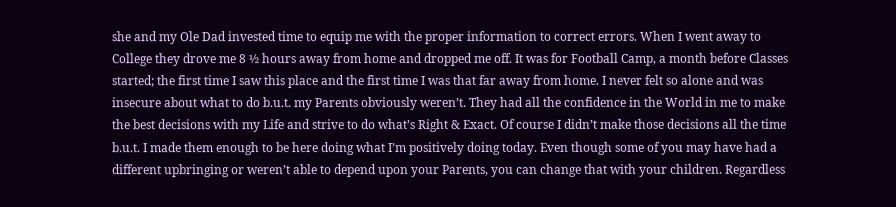she and my Ole Dad invested time to equip me with the proper information to correct errors. When I went away to College they drove me 8 ½ hours away from home and dropped me off. It was for Football Camp, a month before Classes started; the first time I saw this place and the first time I was that far away from home. I never felt so alone and was insecure about what to do b.u.t. my Parents obviously weren’t. They had all the confidence in the World in me to make the best decisions with my Life and strive to do what’s Right & Exact. Of course I didn’t make those decisions all the time b.u.t. I made them enough to be here doing what I’m positively doing today. Even though some of you may have had a different upbringing or weren’t able to depend upon your Parents, you can change that with your children. Regardless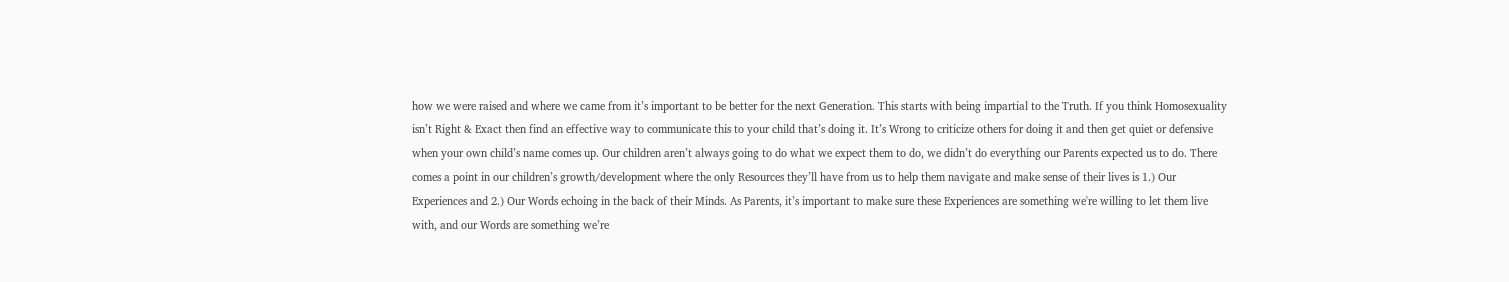how we were raised and where we came from it’s important to be better for the next Generation. This starts with being impartial to the Truth. If you think Homosexuality isn’t Right & Exact then find an effective way to communicate this to your child that’s doing it. It’s Wrong to criticize others for doing it and then get quiet or defensive when your own child’s name comes up. Our children aren’t always going to do what we expect them to do, we didn’t do everything our Parents expected us to do. There comes a point in our children’s growth/development where the only Resources they’ll have from us to help them navigate and make sense of their lives is 1.) Our Experiences and 2.) Our Words echoing in the back of their Minds. As Parents, it’s important to make sure these Experiences are something we're willing to let them live with, and our Words are something we’re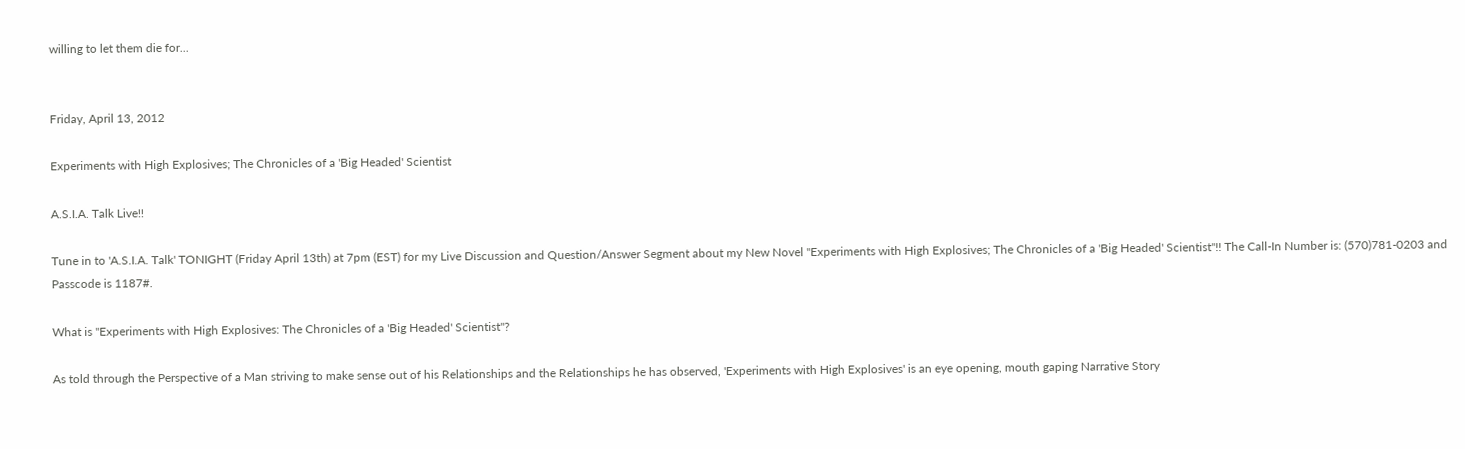willing to let them die for...


Friday, April 13, 2012

Experiments with High Explosives; The Chronicles of a 'Big Headed' Scientist

A.S.I.A. Talk Live!!

Tune in to 'A.S.I.A. Talk' TONIGHT (Friday April 13th) at 7pm (EST) for my Live Discussion and Question/Answer Segment about my New Novel "Experiments with High Explosives; The Chronicles of a 'Big Headed' Scientist"!! The Call-In Number is: (570)781-0203 and Passcode is 1187#.

What is "Experiments with High Explosives: The Chronicles of a 'Big Headed' Scientist"?

As told through the Perspective of a Man striving to make sense out of his Relationships and the Relationships he has observed, 'Experiments with High Explosives' is an eye opening, mouth gaping Narrative Story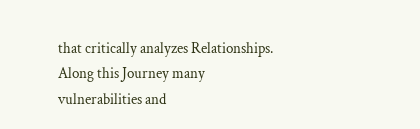that critically analyzes Relationships. Along this Journey many vulnerabilities and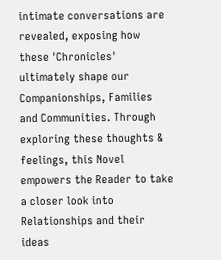intimate conversations are revealed, exposing how these 'Chronicles' ultimately shape our Companionships, Families and Communities. Through exploring these thoughts & feelings, this Novel empowers the Reader to take a closer look into Relationships and their ideas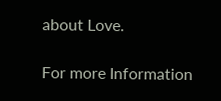about Love.

For more Information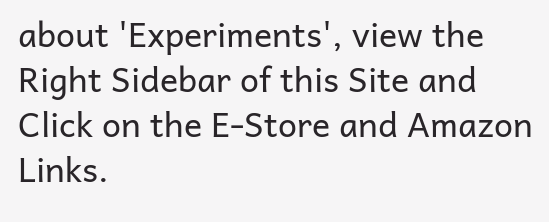about 'Experiments', view the Right Sidebar of this Site and Click on the E-Store and Amazon Links.